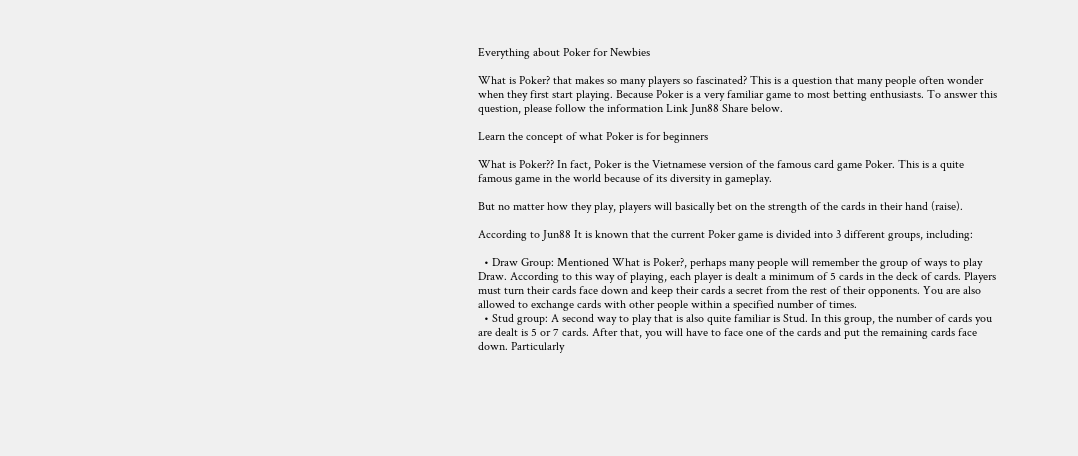Everything about Poker for Newbies

What is Poker? that makes so many players so fascinated? This is a question that many people often wonder when they first start playing. Because Poker is a very familiar game to most betting enthusiasts. To answer this question, please follow the information Link Jun88 Share below.

Learn the concept of what Poker is for beginners

What is Poker?? In fact, Poker is the Vietnamese version of the famous card game Poker. This is a quite famous game in the world because of its diversity in gameplay.

But no matter how they play, players will basically bet on the strength of the cards in their hand (raise).

According to Jun88 It is known that the current Poker game is divided into 3 different groups, including:

  • Draw Group: Mentioned What is Poker?, perhaps many people will remember the group of ways to play Draw. According to this way of playing, each player is dealt a minimum of 5 cards in the deck of cards. Players must turn their cards face down and keep their cards a secret from the rest of their opponents. You are also allowed to exchange cards with other people within a specified number of times.
  • Stud group: A second way to play that is also quite familiar is Stud. In this group, the number of cards you are dealt is 5 or 7 cards. After that, you will have to face one of the cards and put the remaining cards face down. Particularly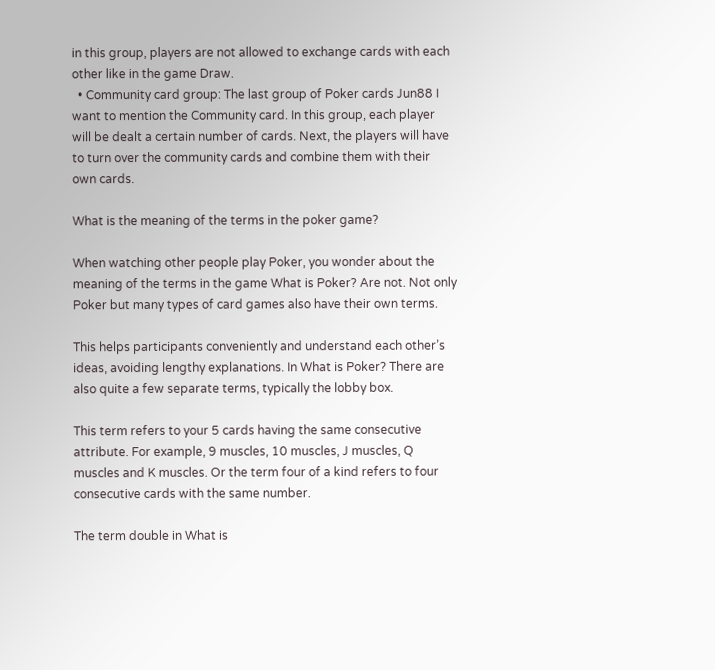in this group, players are not allowed to exchange cards with each other like in the game Draw.
  • Community card group: The last group of Poker cards Jun88 I want to mention the Community card. In this group, each player will be dealt a certain number of cards. Next, the players will have to turn over the community cards and combine them with their own cards.

What is the meaning of the terms in the poker game?

When watching other people play Poker, you wonder about the meaning of the terms in the game What is Poker? Are not. Not only Poker but many types of card games also have their own terms.

This helps participants conveniently and understand each other’s ideas, avoiding lengthy explanations. In What is Poker? There are also quite a few separate terms, typically the lobby box.

This term refers to your 5 cards having the same consecutive attribute. For example, 9 muscles, 10 muscles, J muscles, Q muscles and K muscles. Or the term four of a kind refers to four consecutive cards with the same number.

The term double in What is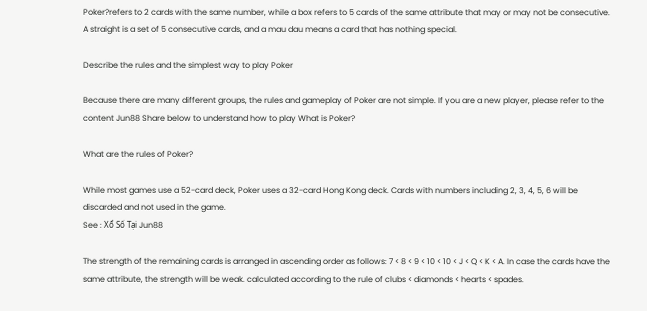Poker?refers to 2 cards with the same number, while a box refers to 5 cards of the same attribute that may or may not be consecutive. A straight is a set of 5 consecutive cards, and a mau dau means a card that has nothing special.

Describe the rules and the simplest way to play Poker

Because there are many different groups, the rules and gameplay of Poker are not simple. If you are a new player, please refer to the content Jun88 Share below to understand how to play What is Poker?

What are the rules of Poker?

While most games use a 52-card deck, Poker uses a 32-card Hong Kong deck. Cards with numbers including 2, 3, 4, 5, 6 will be discarded and not used in the game.
See : Xổ Số Tại Jun88

The strength of the remaining cards is arranged in ascending order as follows: 7 < 8 < 9 < 10 < 10 < J < Q < K < A. In case the cards have the same attribute, the strength will be weak. calculated according to the rule of clubs < diamonds < hearts < spades.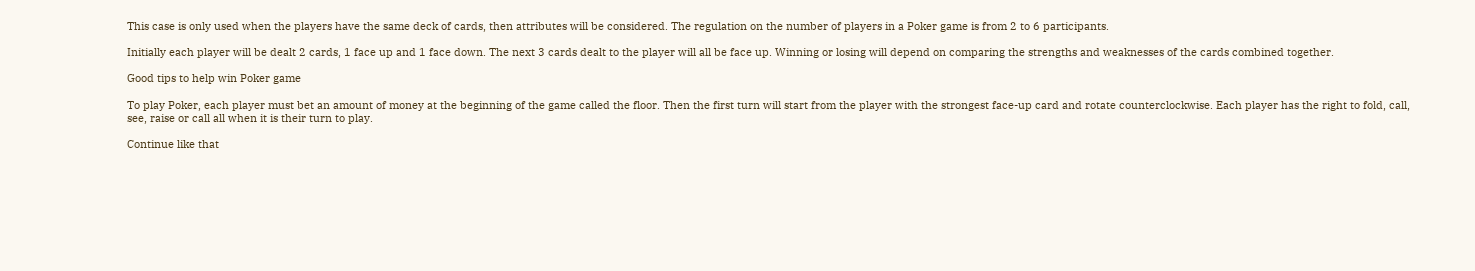This case is only used when the players have the same deck of cards, then attributes will be considered. The regulation on the number of players in a Poker game is from 2 to 6 participants.

Initially each player will be dealt 2 cards, 1 face up and 1 face down. The next 3 cards dealt to the player will all be face up. Winning or losing will depend on comparing the strengths and weaknesses of the cards combined together.

Good tips to help win Poker game

To play Poker, each player must bet an amount of money at the beginning of the game called the floor. Then the first turn will start from the player with the strongest face-up card and rotate counterclockwise. Each player has the right to fold, call, see, raise or call all when it is their turn to play.

Continue like that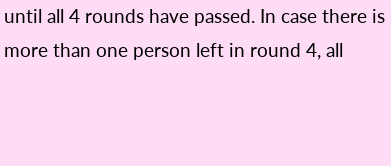until all 4 rounds have passed. In case there is more than one person left in round 4, all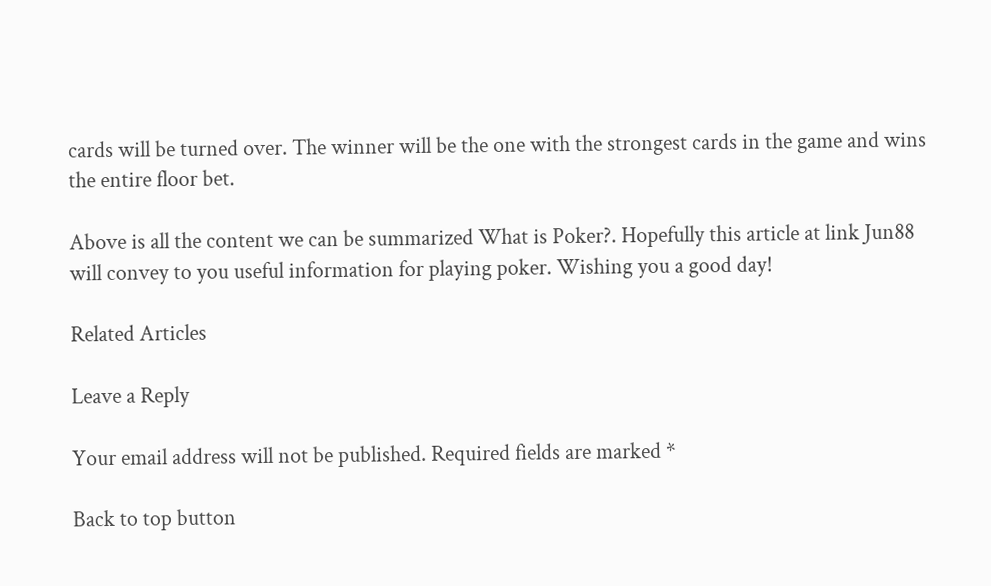cards will be turned over. The winner will be the one with the strongest cards in the game and wins the entire floor bet.

Above is all the content we can be summarized What is Poker?. Hopefully this article at link Jun88 will convey to you useful information for playing poker. Wishing you a good day!

Related Articles

Leave a Reply

Your email address will not be published. Required fields are marked *

Back to top button